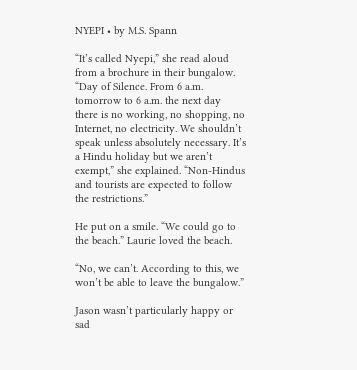NYEPI • by M.S. Spann

“It’s called Nyepi,” she read aloud from a brochure in their bungalow. “Day of Silence. From 6 a.m. tomorrow to 6 a.m. the next day there is no working, no shopping, no Internet, no electricity. We shouldn’t speak unless absolutely necessary. It’s a Hindu holiday but we aren’t exempt,” she explained. “Non-Hindus and tourists are expected to follow the restrictions.”

He put on a smile. “We could go to the beach.” Laurie loved the beach.

“No, we can’t. According to this, we won’t be able to leave the bungalow.”

Jason wasn’t particularly happy or sad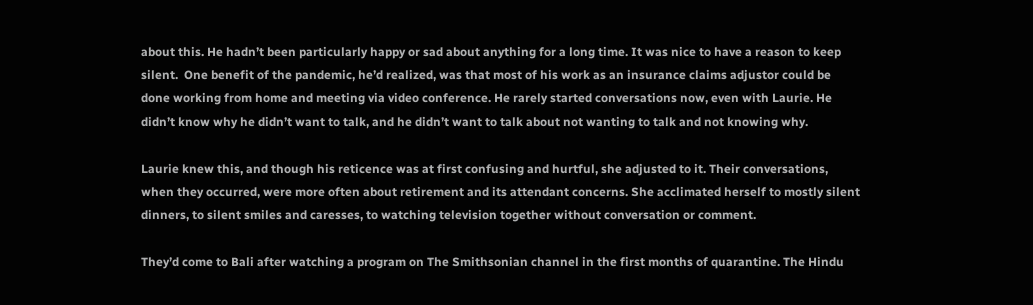about this. He hadn’t been particularly happy or sad about anything for a long time. It was nice to have a reason to keep silent.  One benefit of the pandemic, he’d realized, was that most of his work as an insurance claims adjustor could be done working from home and meeting via video conference. He rarely started conversations now, even with Laurie. He didn’t know why he didn’t want to talk, and he didn’t want to talk about not wanting to talk and not knowing why.

Laurie knew this, and though his reticence was at first confusing and hurtful, she adjusted to it. Their conversations, when they occurred, were more often about retirement and its attendant concerns. She acclimated herself to mostly silent dinners, to silent smiles and caresses, to watching television together without conversation or comment.

They’d come to Bali after watching a program on The Smithsonian channel in the first months of quarantine. The Hindu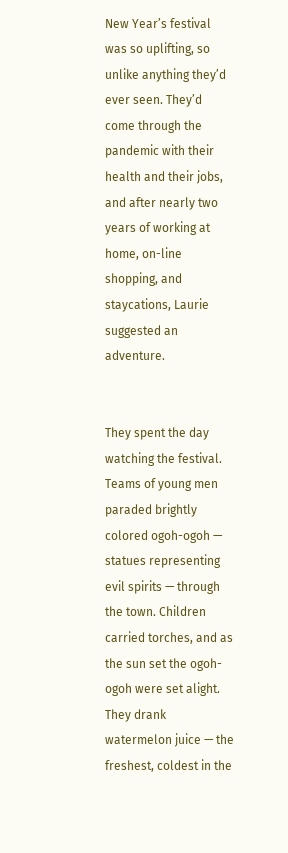New Year’s festival was so uplifting, so unlike anything they’d ever seen. They’d come through the pandemic with their health and their jobs, and after nearly two years of working at home, on-line shopping, and staycations, Laurie suggested an adventure.


They spent the day watching the festival. Teams of young men paraded brightly colored ogoh-ogoh — statues representing evil spirits — through the town. Children carried torches, and as the sun set the ogoh-ogoh were set alight. They drank watermelon juice — the freshest, coldest in the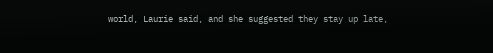world, Laurie said, and she suggested they stay up late,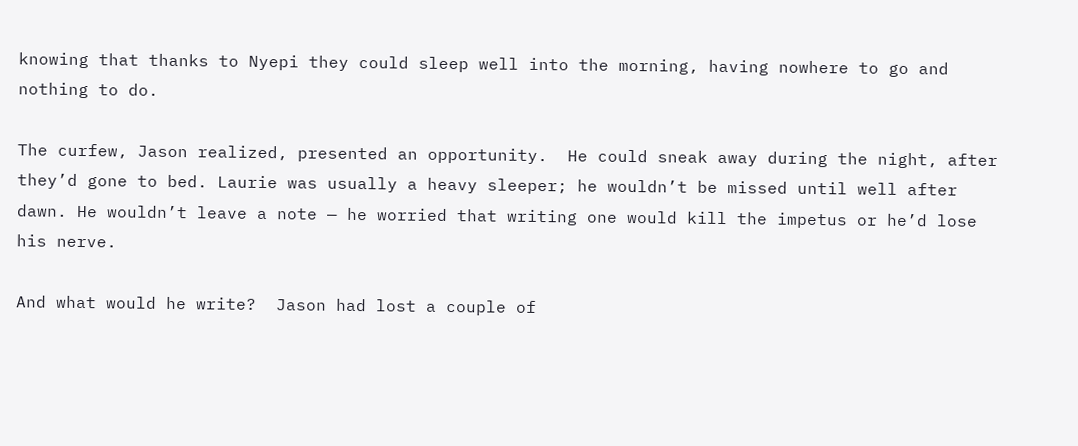knowing that thanks to Nyepi they could sleep well into the morning, having nowhere to go and nothing to do.

The curfew, Jason realized, presented an opportunity.  He could sneak away during the night, after they’d gone to bed. Laurie was usually a heavy sleeper; he wouldn’t be missed until well after dawn. He wouldn’t leave a note — he worried that writing one would kill the impetus or he’d lose his nerve.

And what would he write?  Jason had lost a couple of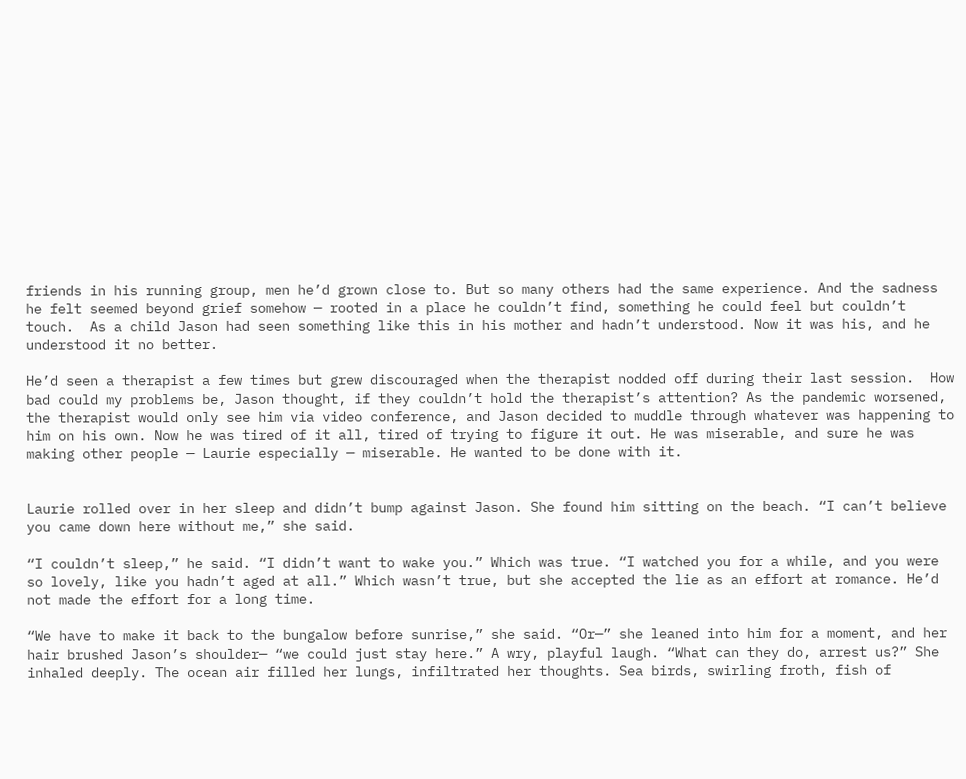friends in his running group, men he’d grown close to. But so many others had the same experience. And the sadness he felt seemed beyond grief somehow — rooted in a place he couldn’t find, something he could feel but couldn’t touch.  As a child Jason had seen something like this in his mother and hadn’t understood. Now it was his, and he understood it no better.

He’d seen a therapist a few times but grew discouraged when the therapist nodded off during their last session.  How bad could my problems be, Jason thought, if they couldn’t hold the therapist’s attention? As the pandemic worsened, the therapist would only see him via video conference, and Jason decided to muddle through whatever was happening to him on his own. Now he was tired of it all, tired of trying to figure it out. He was miserable, and sure he was making other people — Laurie especially — miserable. He wanted to be done with it.


Laurie rolled over in her sleep and didn’t bump against Jason. She found him sitting on the beach. “I can’t believe you came down here without me,” she said.

“I couldn’t sleep,” he said. “I didn’t want to wake you.” Which was true. “I watched you for a while, and you were so lovely, like you hadn’t aged at all.” Which wasn’t true, but she accepted the lie as an effort at romance. He’d not made the effort for a long time.

“We have to make it back to the bungalow before sunrise,” she said. “Or—” she leaned into him for a moment, and her hair brushed Jason’s shoulder— “we could just stay here.” A wry, playful laugh. “What can they do, arrest us?” She inhaled deeply. The ocean air filled her lungs, infiltrated her thoughts. Sea birds, swirling froth, fish of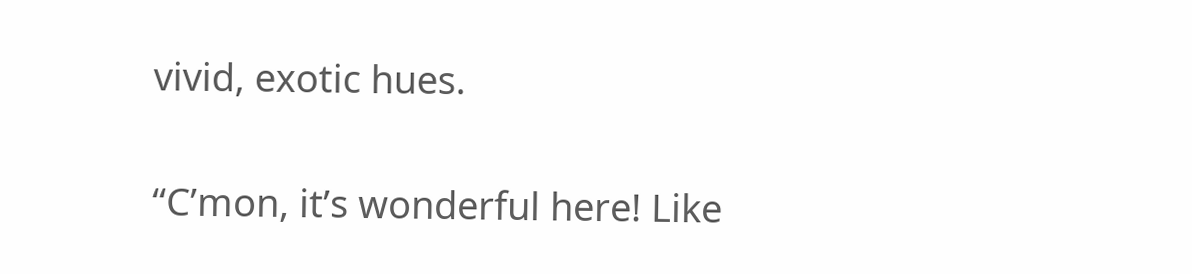vivid, exotic hues.


“C’mon, it’s wonderful here! Like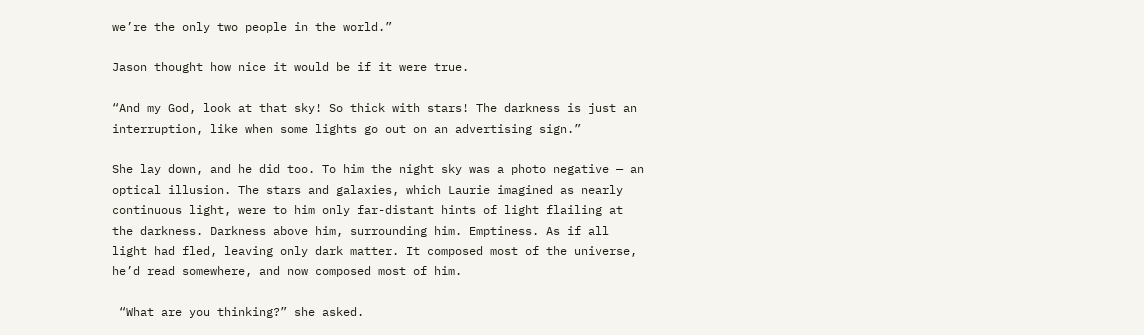we’re the only two people in the world.”

Jason thought how nice it would be if it were true.

“And my God, look at that sky! So thick with stars! The darkness is just an interruption, like when some lights go out on an advertising sign.”

She lay down, and he did too. To him the night sky was a photo negative — an optical illusion. The stars and galaxies, which Laurie imagined as nearly continuous light, were to him only far-distant hints of light flailing at the darkness. Darkness above him, surrounding him. Emptiness. As if all light had fled, leaving only dark matter. It composed most of the universe, he’d read somewhere, and now composed most of him.

 “What are you thinking?” she asked.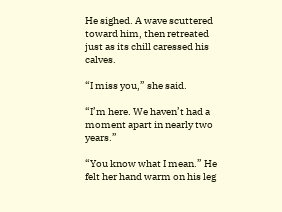He sighed. A wave scuttered toward him, then retreated just as its chill caressed his calves.

“I miss you,” she said.

“I’m here. We haven’t had a moment apart in nearly two years.”

“You know what I mean.” He felt her hand warm on his leg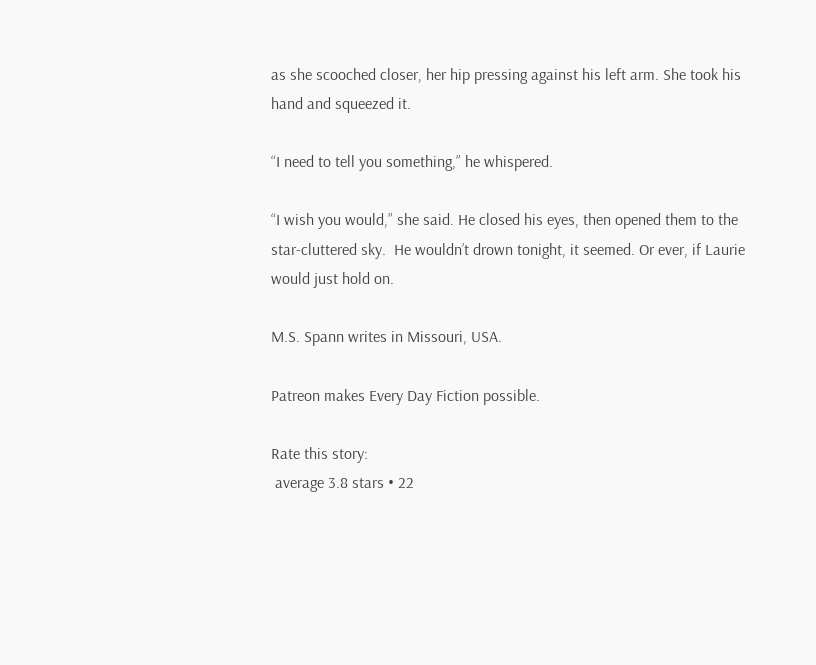as she scooched closer, her hip pressing against his left arm. She took his hand and squeezed it.

“I need to tell you something,” he whispered.

“I wish you would,” she said. He closed his eyes, then opened them to the star-cluttered sky.  He wouldn’t drown tonight, it seemed. Or ever, if Laurie would just hold on.

M.S. Spann writes in Missouri, USA.

Patreon makes Every Day Fiction possible.

Rate this story:
 average 3.8 stars • 22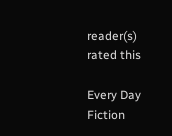reader(s) rated this

Every Day Fiction